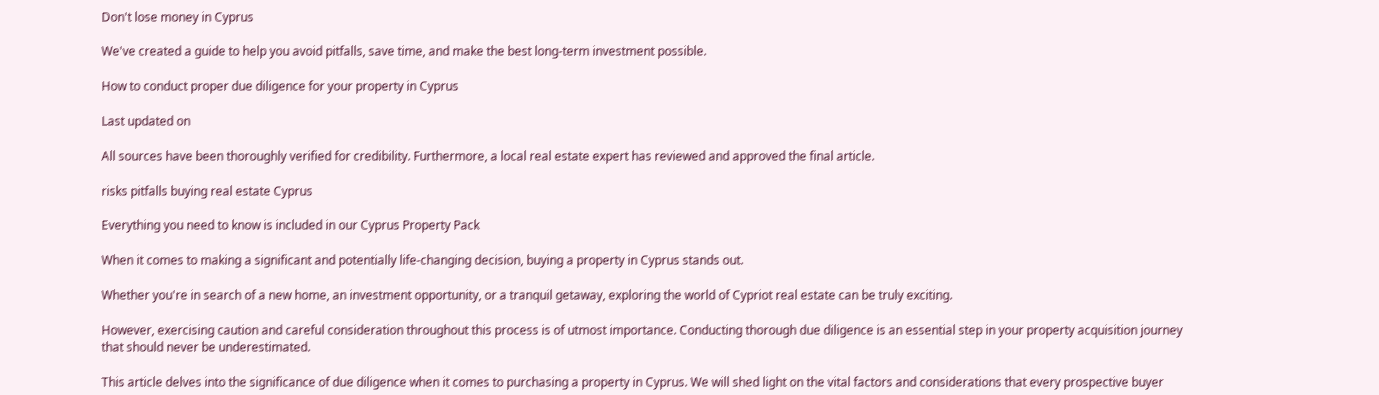Don't lose money in Cyprus

We've created a guide to help you avoid pitfalls, save time, and make the best long-term investment possible.

How to conduct proper due diligence for your property in Cyprus

Last updated on

All sources have been thoroughly verified for credibility. Furthermore, a local real estate expert has reviewed and approved the final article.

risks pitfalls buying real estate Cyprus

Everything you need to know is included in our Cyprus Property Pack

When it comes to making a significant and potentially life-changing decision, buying a property in Cyprus stands out.

Whether you're in search of a new home, an investment opportunity, or a tranquil getaway, exploring the world of Cypriot real estate can be truly exciting.

However, exercising caution and careful consideration throughout this process is of utmost importance. Conducting thorough due diligence is an essential step in your property acquisition journey that should never be underestimated.

This article delves into the significance of due diligence when it comes to purchasing a property in Cyprus. We will shed light on the vital factors and considerations that every prospective buyer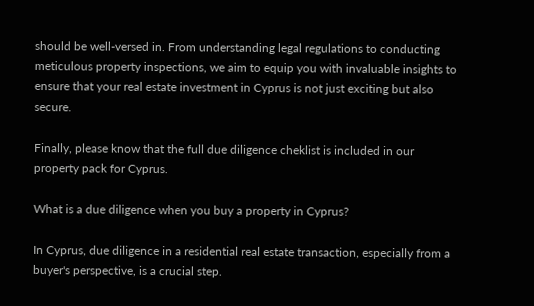should be well-versed in. From understanding legal regulations to conducting meticulous property inspections, we aim to equip you with invaluable insights to ensure that your real estate investment in Cyprus is not just exciting but also secure.

Finally, please know that the full due diligence cheklist is included in our property pack for Cyprus.

What is a due diligence when you buy a property in Cyprus?

In Cyprus, due diligence in a residential real estate transaction, especially from a buyer's perspective, is a crucial step.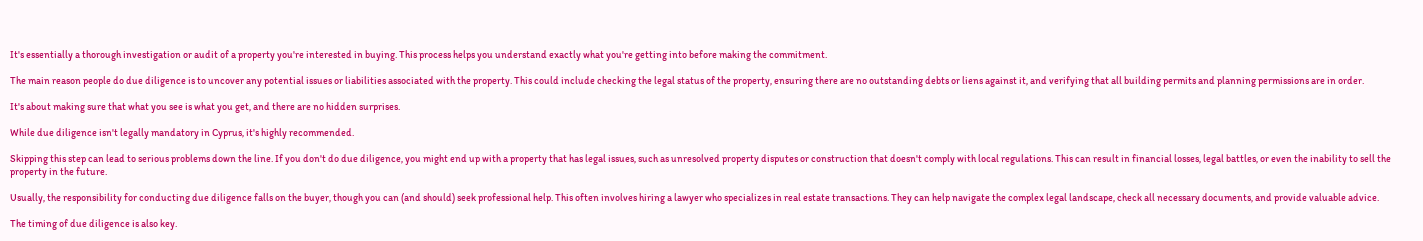It's essentially a thorough investigation or audit of a property you're interested in buying. This process helps you understand exactly what you're getting into before making the commitment.

The main reason people do due diligence is to uncover any potential issues or liabilities associated with the property. This could include checking the legal status of the property, ensuring there are no outstanding debts or liens against it, and verifying that all building permits and planning permissions are in order.

It's about making sure that what you see is what you get, and there are no hidden surprises.

While due diligence isn't legally mandatory in Cyprus, it's highly recommended.

Skipping this step can lead to serious problems down the line. If you don't do due diligence, you might end up with a property that has legal issues, such as unresolved property disputes or construction that doesn't comply with local regulations. This can result in financial losses, legal battles, or even the inability to sell the property in the future.

Usually, the responsibility for conducting due diligence falls on the buyer, though you can (and should) seek professional help. This often involves hiring a lawyer who specializes in real estate transactions. They can help navigate the complex legal landscape, check all necessary documents, and provide valuable advice.

The timing of due diligence is also key.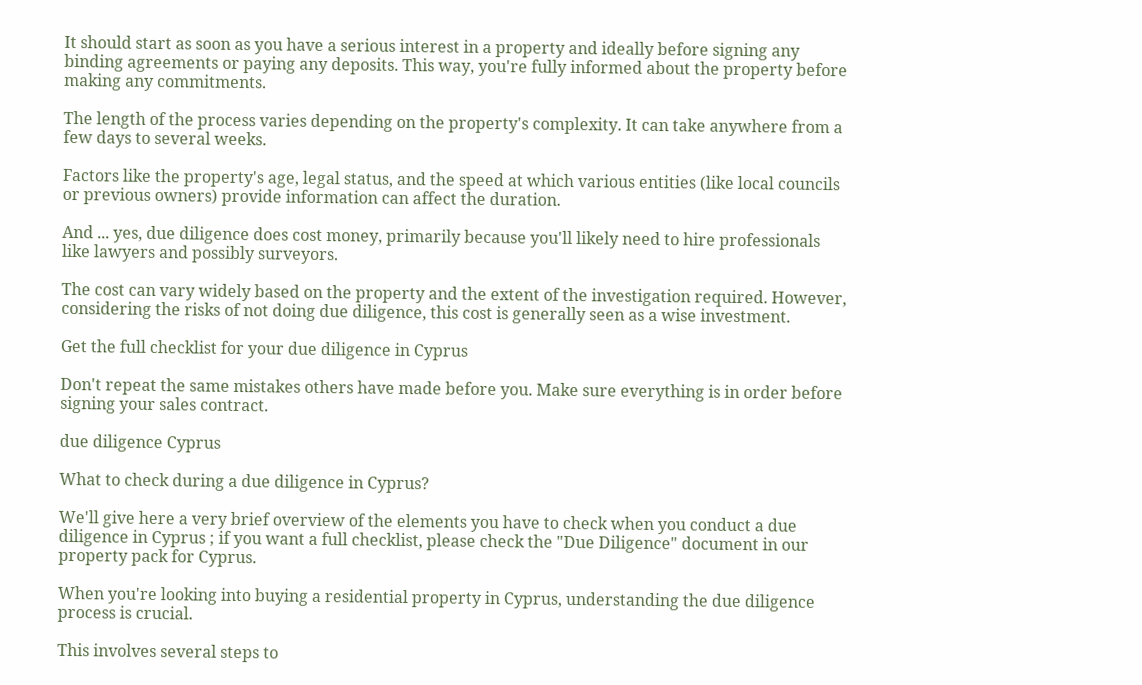It should start as soon as you have a serious interest in a property and ideally before signing any binding agreements or paying any deposits. This way, you're fully informed about the property before making any commitments.

The length of the process varies depending on the property's complexity. It can take anywhere from a few days to several weeks.

Factors like the property's age, legal status, and the speed at which various entities (like local councils or previous owners) provide information can affect the duration.

And ... yes, due diligence does cost money, primarily because you'll likely need to hire professionals like lawyers and possibly surveyors.

The cost can vary widely based on the property and the extent of the investigation required. However, considering the risks of not doing due diligence, this cost is generally seen as a wise investment.

Get the full checklist for your due diligence in Cyprus

Don't repeat the same mistakes others have made before you. Make sure everything is in order before signing your sales contract.

due diligence Cyprus

What to check during a due diligence in Cyprus?

We'll give here a very brief overview of the elements you have to check when you conduct a due diligence in Cyprus ; if you want a full checklist, please check the "Due Diligence" document in our property pack for Cyprus.

When you're looking into buying a residential property in Cyprus, understanding the due diligence process is crucial.

This involves several steps to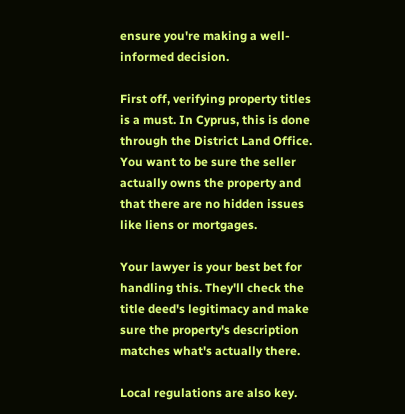ensure you're making a well-informed decision.

First off, verifying property titles is a must. In Cyprus, this is done through the District Land Office. You want to be sure the seller actually owns the property and that there are no hidden issues like liens or mortgages.

Your lawyer is your best bet for handling this. They'll check the title deed's legitimacy and make sure the property's description matches what's actually there.

Local regulations are also key.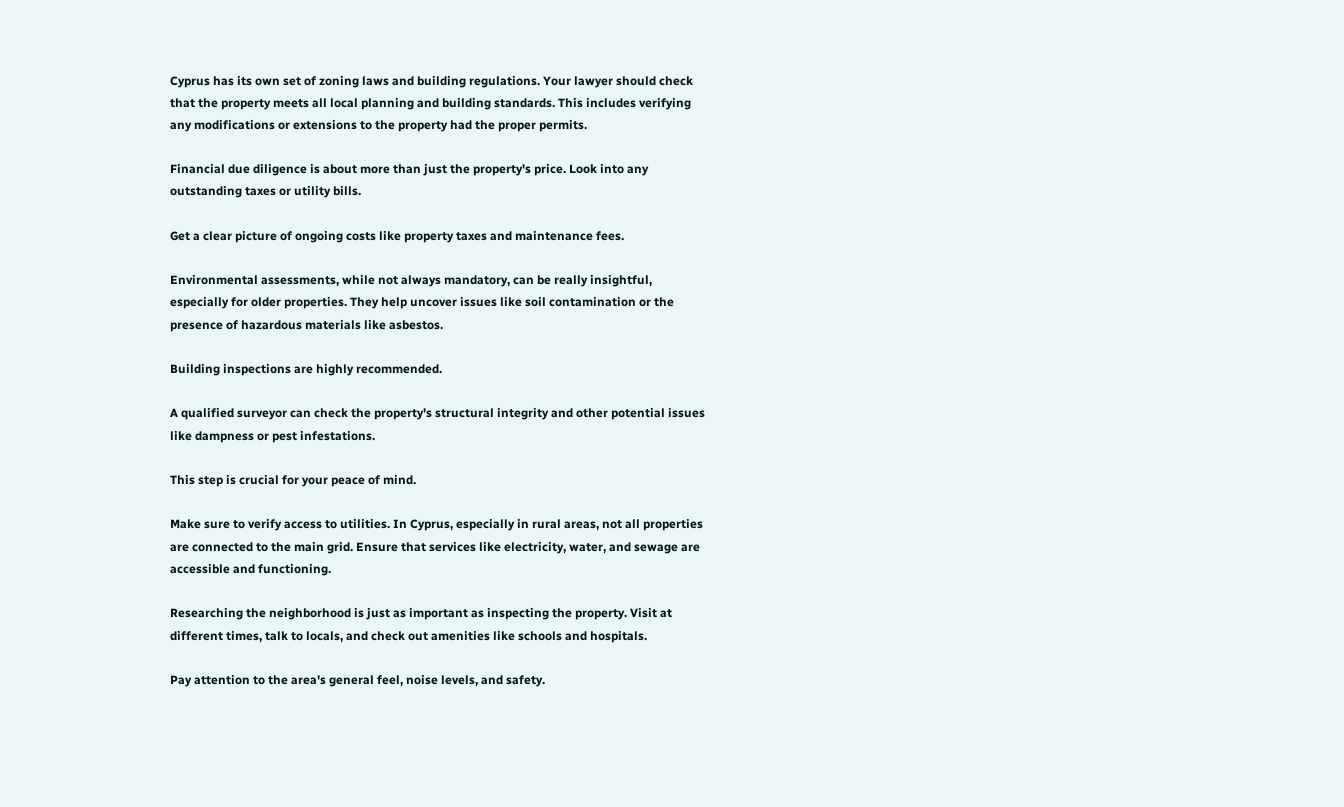Cyprus has its own set of zoning laws and building regulations. Your lawyer should check that the property meets all local planning and building standards. This includes verifying any modifications or extensions to the property had the proper permits.

Financial due diligence is about more than just the property's price. Look into any outstanding taxes or utility bills.

Get a clear picture of ongoing costs like property taxes and maintenance fees.

Environmental assessments, while not always mandatory, can be really insightful, especially for older properties. They help uncover issues like soil contamination or the presence of hazardous materials like asbestos.

Building inspections are highly recommended.

A qualified surveyor can check the property's structural integrity and other potential issues like dampness or pest infestations.

This step is crucial for your peace of mind.

Make sure to verify access to utilities. In Cyprus, especially in rural areas, not all properties are connected to the main grid. Ensure that services like electricity, water, and sewage are accessible and functioning.

Researching the neighborhood is just as important as inspecting the property. Visit at different times, talk to locals, and check out amenities like schools and hospitals.

Pay attention to the area's general feel, noise levels, and safety.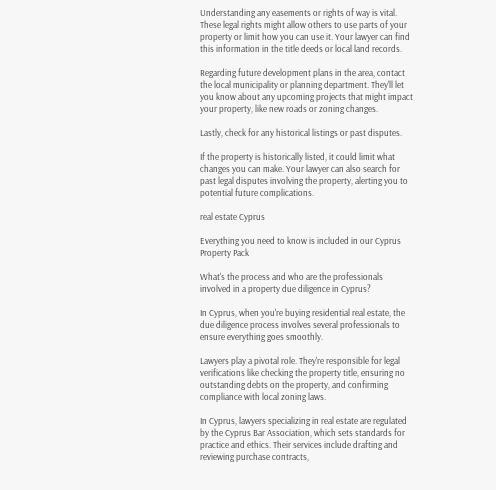Understanding any easements or rights of way is vital. These legal rights might allow others to use parts of your property or limit how you can use it. Your lawyer can find this information in the title deeds or local land records.

Regarding future development plans in the area, contact the local municipality or planning department. They'll let you know about any upcoming projects that might impact your property, like new roads or zoning changes.

Lastly, check for any historical listings or past disputes.

If the property is historically listed, it could limit what changes you can make. Your lawyer can also search for past legal disputes involving the property, alerting you to potential future complications.

real estate Cyprus

Everything you need to know is included in our Cyprus Property Pack

What's the process and who are the professionals involved in a property due diligence in Cyprus?

In Cyprus, when you're buying residential real estate, the due diligence process involves several professionals to ensure everything goes smoothly.

Lawyers play a pivotal role. They're responsible for legal verifications like checking the property title, ensuring no outstanding debts on the property, and confirming compliance with local zoning laws.

In Cyprus, lawyers specializing in real estate are regulated by the Cyprus Bar Association, which sets standards for practice and ethics. Their services include drafting and reviewing purchase contracts,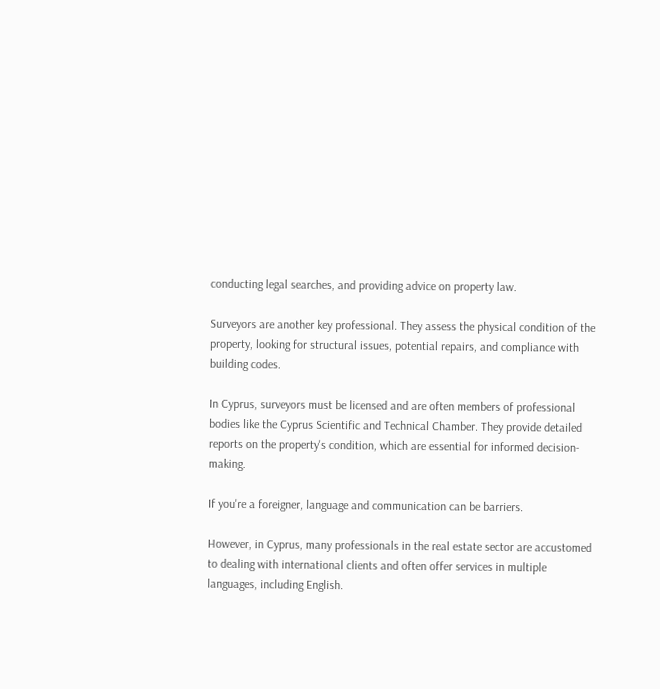conducting legal searches, and providing advice on property law.

Surveyors are another key professional. They assess the physical condition of the property, looking for structural issues, potential repairs, and compliance with building codes.

In Cyprus, surveyors must be licensed and are often members of professional bodies like the Cyprus Scientific and Technical Chamber. They provide detailed reports on the property's condition, which are essential for informed decision-making.

If you're a foreigner, language and communication can be barriers.

However, in Cyprus, many professionals in the real estate sector are accustomed to dealing with international clients and often offer services in multiple languages, including English.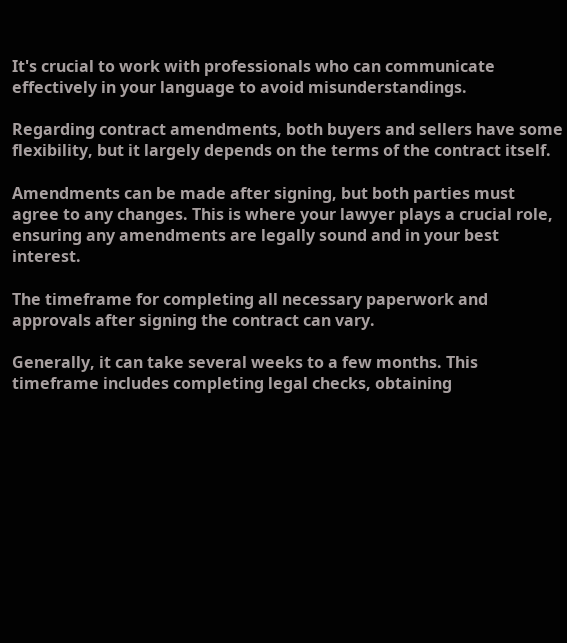It's crucial to work with professionals who can communicate effectively in your language to avoid misunderstandings.

Regarding contract amendments, both buyers and sellers have some flexibility, but it largely depends on the terms of the contract itself.

Amendments can be made after signing, but both parties must agree to any changes. This is where your lawyer plays a crucial role, ensuring any amendments are legally sound and in your best interest.

The timeframe for completing all necessary paperwork and approvals after signing the contract can vary.

Generally, it can take several weeks to a few months. This timeframe includes completing legal checks, obtaining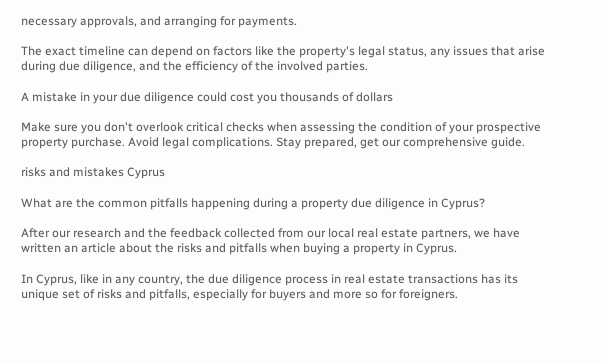necessary approvals, and arranging for payments.

The exact timeline can depend on factors like the property's legal status, any issues that arise during due diligence, and the efficiency of the involved parties.

A mistake in your due diligence could cost you thousands of dollars

Make sure you don't overlook critical checks when assessing the condition of your prospective property purchase. Avoid legal complications. Stay prepared, get our comprehensive guide.

risks and mistakes Cyprus

What are the common pitfalls happening during a property due diligence in Cyprus?

After our research and the feedback collected from our local real estate partners, we have written an article about the risks and pitfalls when buying a property in Cyprus.

In Cyprus, like in any country, the due diligence process in real estate transactions has its unique set of risks and pitfalls, especially for buyers and more so for foreigners.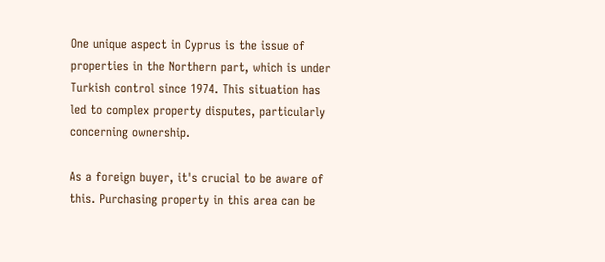One unique aspect in Cyprus is the issue of properties in the Northern part, which is under Turkish control since 1974. This situation has led to complex property disputes, particularly concerning ownership.

As a foreign buyer, it's crucial to be aware of this. Purchasing property in this area can be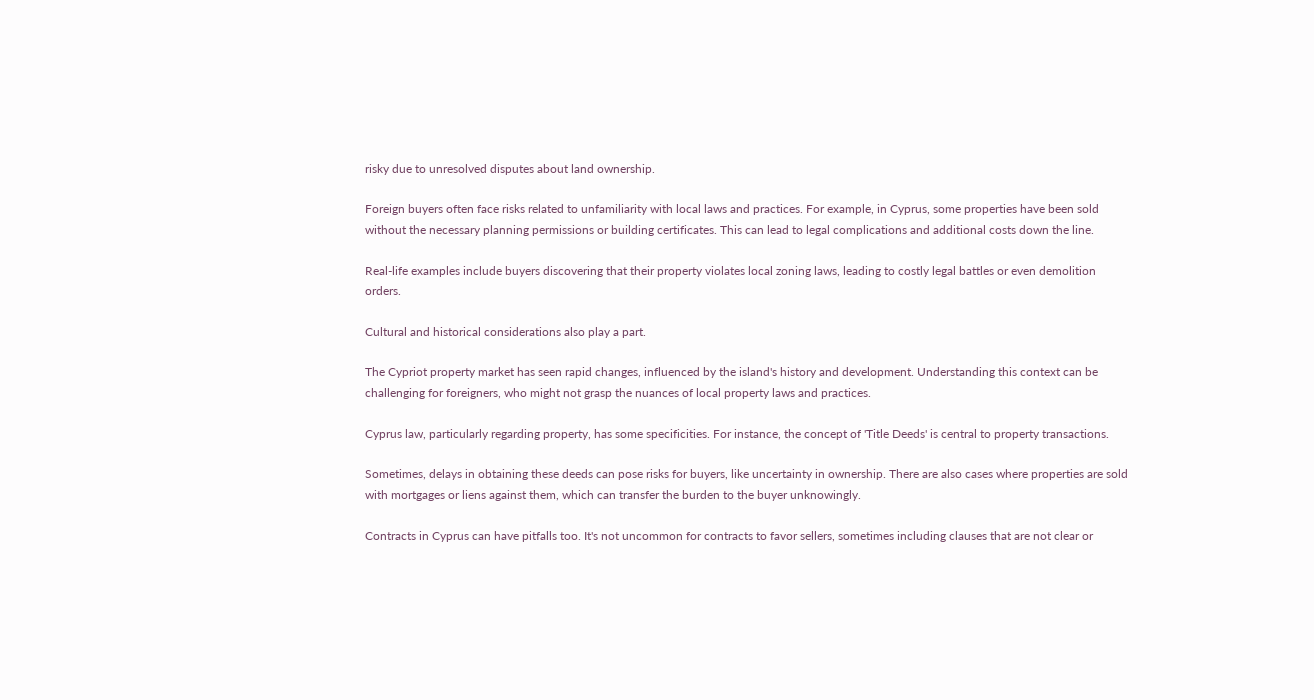risky due to unresolved disputes about land ownership.

Foreign buyers often face risks related to unfamiliarity with local laws and practices. For example, in Cyprus, some properties have been sold without the necessary planning permissions or building certificates. This can lead to legal complications and additional costs down the line.

Real-life examples include buyers discovering that their property violates local zoning laws, leading to costly legal battles or even demolition orders.

Cultural and historical considerations also play a part.

The Cypriot property market has seen rapid changes, influenced by the island's history and development. Understanding this context can be challenging for foreigners, who might not grasp the nuances of local property laws and practices.

Cyprus law, particularly regarding property, has some specificities. For instance, the concept of 'Title Deeds' is central to property transactions.

Sometimes, delays in obtaining these deeds can pose risks for buyers, like uncertainty in ownership. There are also cases where properties are sold with mortgages or liens against them, which can transfer the burden to the buyer unknowingly.

Contracts in Cyprus can have pitfalls too. It's not uncommon for contracts to favor sellers, sometimes including clauses that are not clear or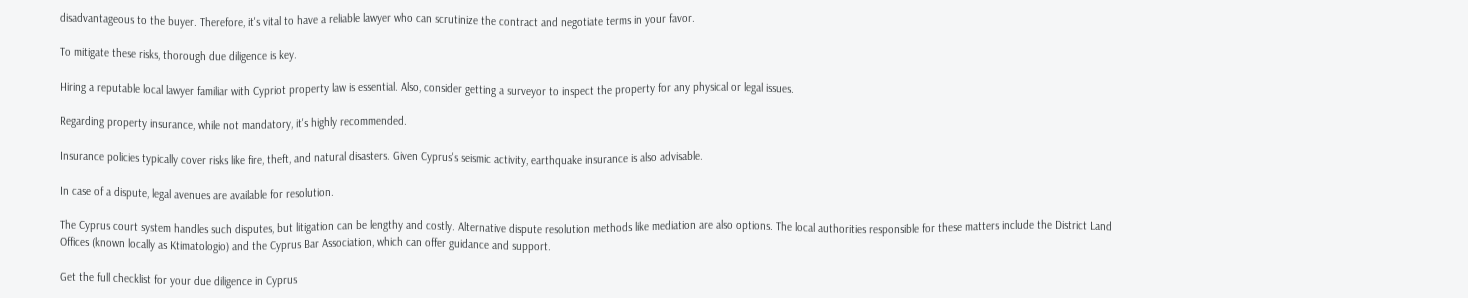disadvantageous to the buyer. Therefore, it's vital to have a reliable lawyer who can scrutinize the contract and negotiate terms in your favor.

To mitigate these risks, thorough due diligence is key.

Hiring a reputable local lawyer familiar with Cypriot property law is essential. Also, consider getting a surveyor to inspect the property for any physical or legal issues.

Regarding property insurance, while not mandatory, it's highly recommended.

Insurance policies typically cover risks like fire, theft, and natural disasters. Given Cyprus's seismic activity, earthquake insurance is also advisable.

In case of a dispute, legal avenues are available for resolution.

The Cyprus court system handles such disputes, but litigation can be lengthy and costly. Alternative dispute resolution methods like mediation are also options. The local authorities responsible for these matters include the District Land Offices (known locally as Ktimatologio) and the Cyprus Bar Association, which can offer guidance and support.

Get the full checklist for your due diligence in Cyprus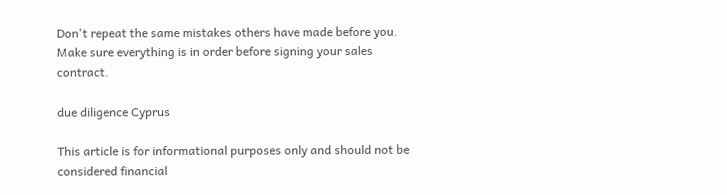Don't repeat the same mistakes others have made before you. Make sure everything is in order before signing your sales contract.

due diligence Cyprus

This article is for informational purposes only and should not be considered financial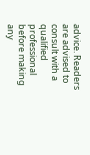advice. Readers are advised to consult with a qualified professional before making any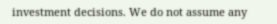investment decisions. We do not assume any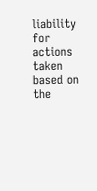liability for actions taken based on the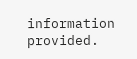information provided.